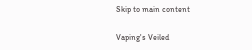Skip to main content

Vaping's Veiled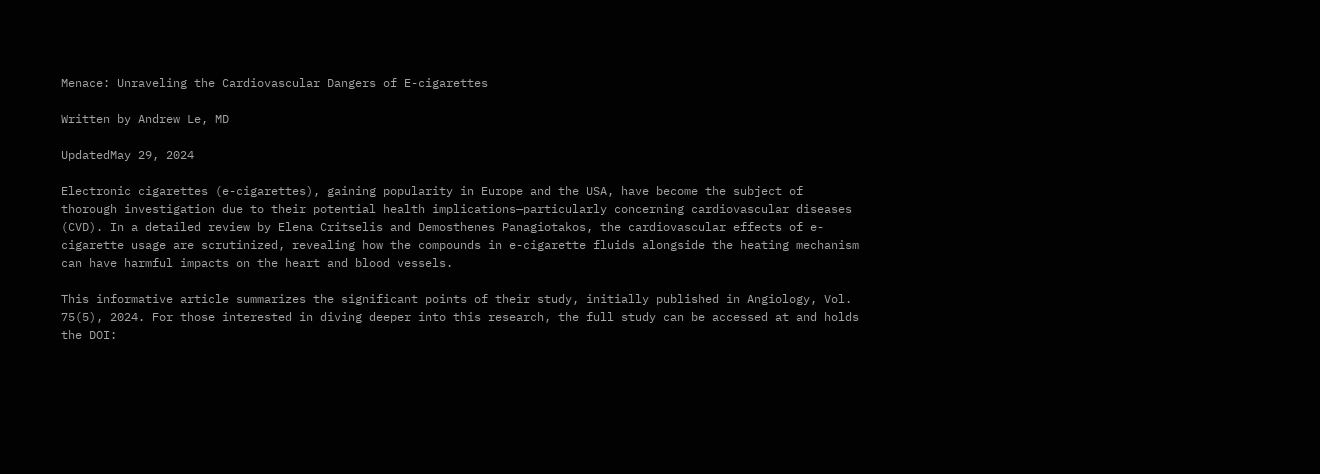Menace: Unraveling the Cardiovascular Dangers of E-cigarettes

Written by Andrew Le, MD

UpdatedMay 29, 2024

Electronic cigarettes (e-cigarettes), gaining popularity in Europe and the USA, have become the subject of thorough investigation due to their potential health implications—particularly concerning cardiovascular diseases (CVD). In a detailed review by Elena Critselis and Demosthenes Panagiotakos, the cardiovascular effects of e-cigarette usage are scrutinized, revealing how the compounds in e-cigarette fluids alongside the heating mechanism can have harmful impacts on the heart and blood vessels.

This informative article summarizes the significant points of their study, initially published in Angiology, Vol. 75(5), 2024. For those interested in diving deeper into this research, the full study can be accessed at and holds the DOI: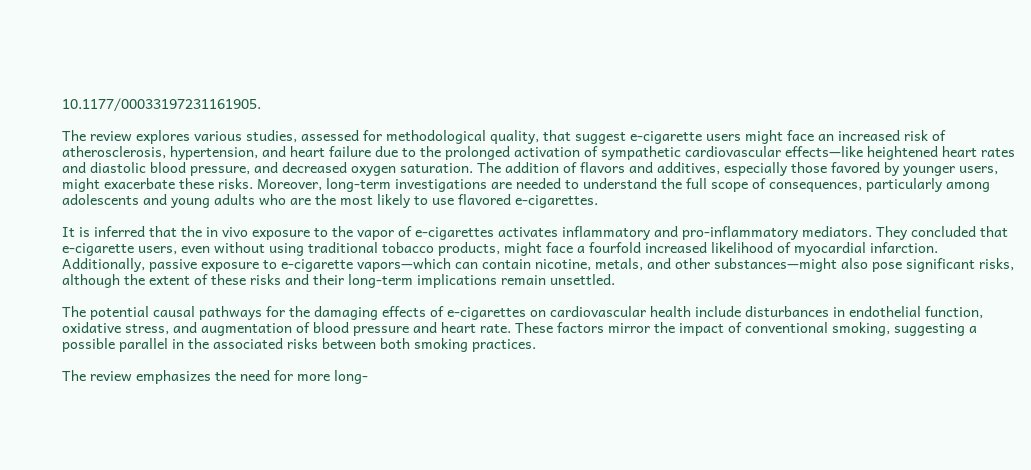10.1177/00033197231161905.

The review explores various studies, assessed for methodological quality, that suggest e-cigarette users might face an increased risk of atherosclerosis, hypertension, and heart failure due to the prolonged activation of sympathetic cardiovascular effects—like heightened heart rates and diastolic blood pressure, and decreased oxygen saturation. The addition of flavors and additives, especially those favored by younger users, might exacerbate these risks. Moreover, long-term investigations are needed to understand the full scope of consequences, particularly among adolescents and young adults who are the most likely to use flavored e-cigarettes.

It is inferred that the in vivo exposure to the vapor of e-cigarettes activates inflammatory and pro-inflammatory mediators. They concluded that e-cigarette users, even without using traditional tobacco products, might face a fourfold increased likelihood of myocardial infarction. Additionally, passive exposure to e-cigarette vapors—which can contain nicotine, metals, and other substances—might also pose significant risks, although the extent of these risks and their long-term implications remain unsettled.

The potential causal pathways for the damaging effects of e-cigarettes on cardiovascular health include disturbances in endothelial function, oxidative stress, and augmentation of blood pressure and heart rate. These factors mirror the impact of conventional smoking, suggesting a possible parallel in the associated risks between both smoking practices.

The review emphasizes the need for more long-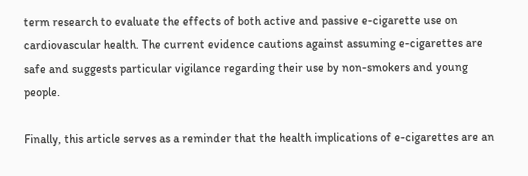term research to evaluate the effects of both active and passive e-cigarette use on cardiovascular health. The current evidence cautions against assuming e-cigarettes are safe and suggests particular vigilance regarding their use by non-smokers and young people.

Finally, this article serves as a reminder that the health implications of e-cigarettes are an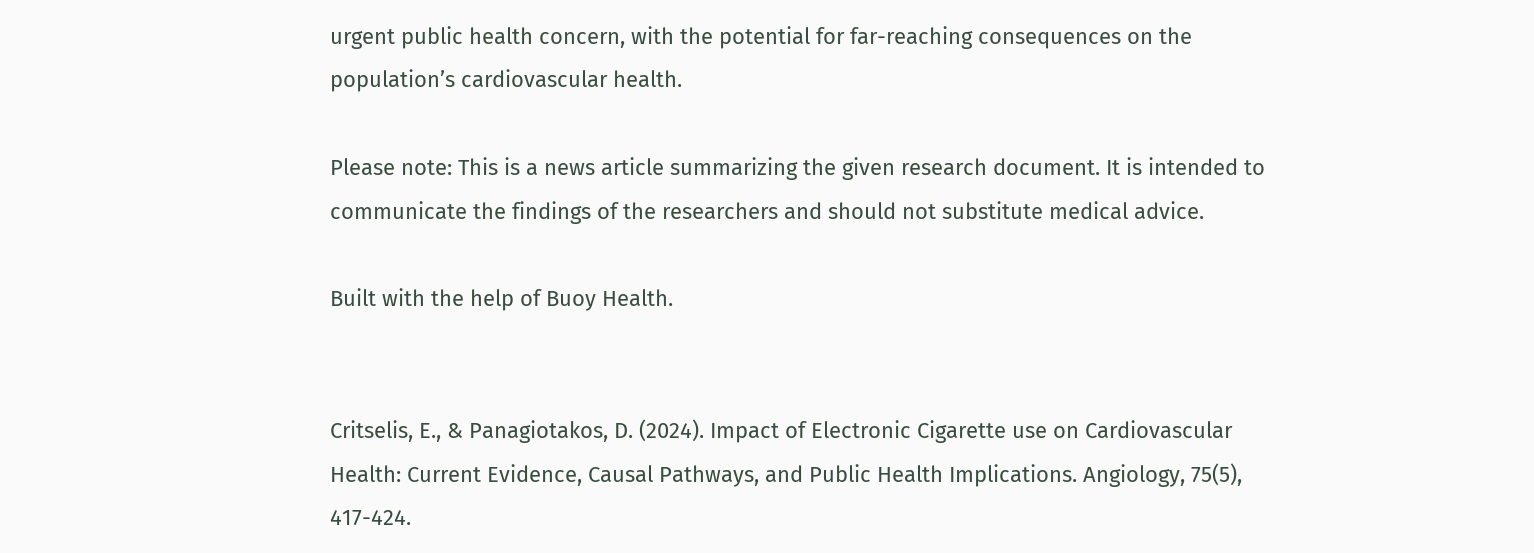urgent public health concern, with the potential for far-reaching consequences on the population’s cardiovascular health.

Please note: This is a news article summarizing the given research document. It is intended to communicate the findings of the researchers and should not substitute medical advice.

Built with the help of Buoy Health.


Critselis, E., & Panagiotakos, D. (2024). Impact of Electronic Cigarette use on Cardiovascular Health: Current Evidence, Causal Pathways, and Public Health Implications. Angiology, 75(5), 417-424.